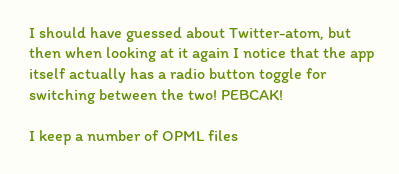I should have guessed about Twitter-atom, but then when looking at it again I notice that the app itself actually has a radio button toggle for switching between the two! PEBCAK!

I keep a number of OPML files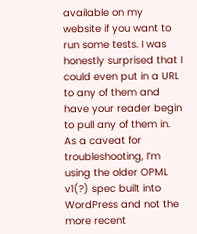available on my website if you want to run some tests. I was honestly surprised that I could even put in a URL to any of them and have your reader begin to pull any of them in. As a caveat for troubleshooting, I’m using the older OPML v1(?) spec built into WordPress and not the more recent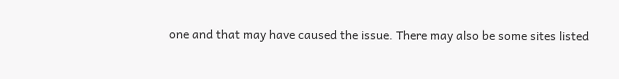one and that may have caused the issue. There may also be some sites listed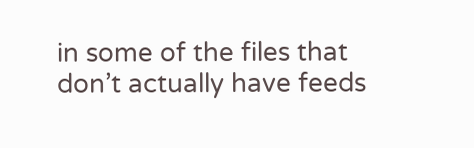in some of the files that don’t actually have feeds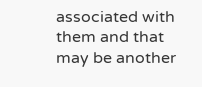associated with them and that may be another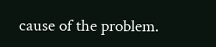cause of the problem.